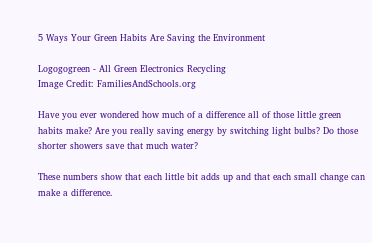5 Ways Your Green Habits Are Saving the Environment

Logogogreen - All Green Electronics Recycling
Image Credit: FamiliesAndSchools.org

Have you ever wondered how much of a difference all of those little green habits make? Are you really saving energy by switching light bulbs? Do those shorter showers save that much water?

These numbers show that each little bit adds up and that each small change can make a difference.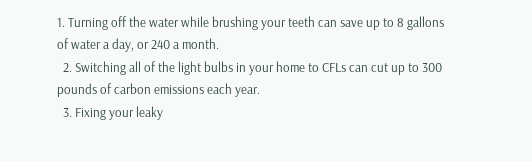1. Turning off the water while brushing your teeth can save up to 8 gallons of water a day, or 240 a month.
  2. Switching all of the light bulbs in your home to CFLs can cut up to 300 pounds of carbon emissions each year.
  3. Fixing your leaky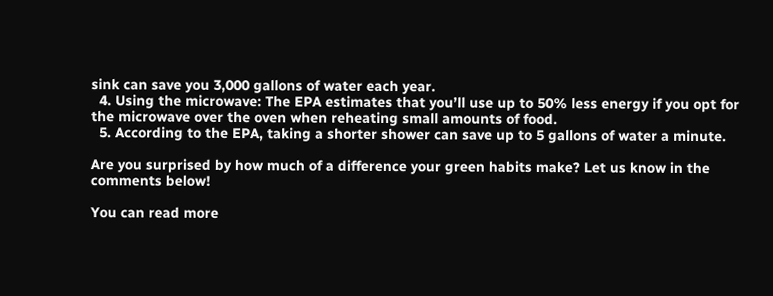sink can save you 3,000 gallons of water each year.
  4. Using the microwave: The EPA estimates that you’ll use up to 50% less energy if you opt for the microwave over the oven when reheating small amounts of food.
  5. According to the EPA, taking a shorter shower can save up to 5 gallons of water a minute.

Are you surprised by how much of a difference your green habits make? Let us know in the comments below!

You can read more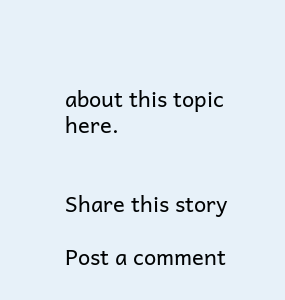about this topic here.


Share this story

Post a comment